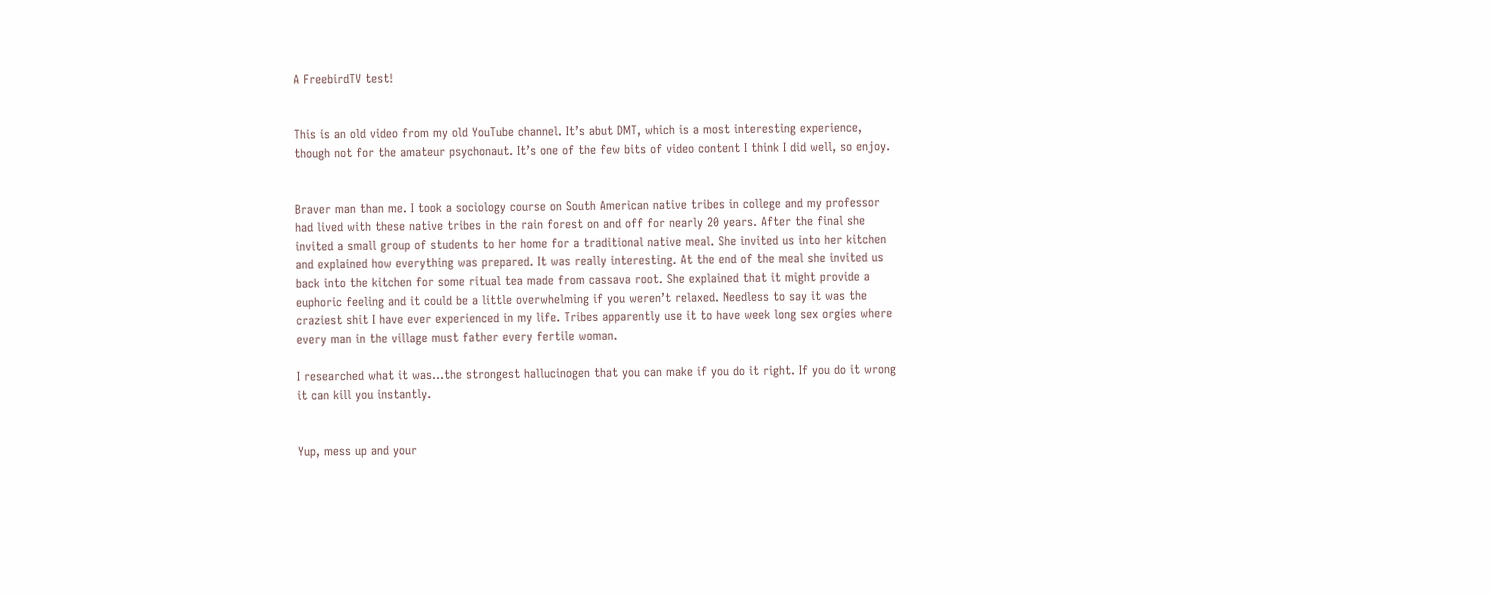A FreebirdTV test!


This is an old video from my old YouTube channel. It’s abut DMT, which is a most interesting experience, though not for the amateur psychonaut. It’s one of the few bits of video content I think I did well, so enjoy.


Braver man than me. I took a sociology course on South American native tribes in college and my professor had lived with these native tribes in the rain forest on and off for nearly 20 years. After the final she invited a small group of students to her home for a traditional native meal. She invited us into her kitchen and explained how everything was prepared. It was really interesting. At the end of the meal she invited us back into the kitchen for some ritual tea made from cassava root. She explained that it might provide a euphoric feeling and it could be a little overwhelming if you weren’t relaxed. Needless to say it was the craziest shit I have ever experienced in my life. Tribes apparently use it to have week long sex orgies where every man in the village must father every fertile woman.

I researched what it was…the strongest hallucinogen that you can make if you do it right. If you do it wrong it can kill you instantly.


Yup, mess up and your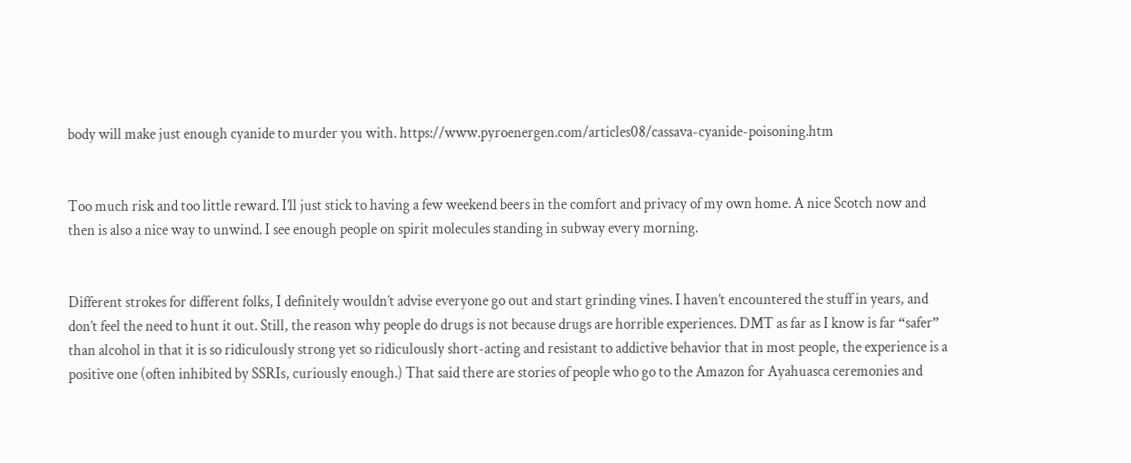body will make just enough cyanide to murder you with. https://www.pyroenergen.com/articles08/cassava-cyanide-poisoning.htm


Too much risk and too little reward. I’ll just stick to having a few weekend beers in the comfort and privacy of my own home. A nice Scotch now and then is also a nice way to unwind. I see enough people on spirit molecules standing in subway every morning.


Different strokes for different folks, I definitely wouldn’t advise everyone go out and start grinding vines. I haven’t encountered the stuff in years, and don’t feel the need to hunt it out. Still, the reason why people do drugs is not because drugs are horrible experiences. DMT as far as I know is far “safer” than alcohol in that it is so ridiculously strong yet so ridiculously short-acting and resistant to addictive behavior that in most people, the experience is a positive one (often inhibited by SSRIs, curiously enough.) That said there are stories of people who go to the Amazon for Ayahuasca ceremonies and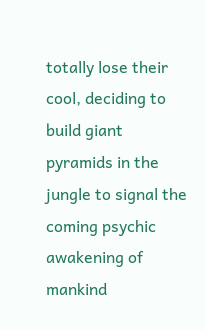totally lose their cool, deciding to build giant pyramids in the jungle to signal the coming psychic awakening of mankind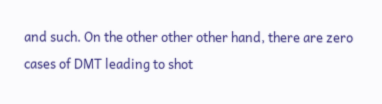and such. On the other other other hand, there are zero cases of DMT leading to shot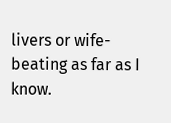livers or wife-beating as far as I know.